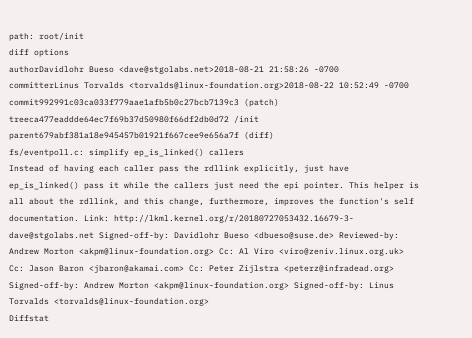path: root/init
diff options
authorDavidlohr Bueso <dave@stgolabs.net>2018-08-21 21:58:26 -0700
committerLinus Torvalds <torvalds@linux-foundation.org>2018-08-22 10:52:49 -0700
commit992991c03ca033f779aae1afb5b0c27bcb7139c3 (patch)
treeca477eaddde64ec7f69b37d50980f66df2db0d72 /init
parent679abf381a18e945457b01921f667cee9e656a7f (diff)
fs/eventpoll.c: simplify ep_is_linked() callers
Instead of having each caller pass the rdllink explicitly, just have ep_is_linked() pass it while the callers just need the epi pointer. This helper is all about the rdllink, and this change, furthermore, improves the function's self documentation. Link: http://lkml.kernel.org/r/20180727053432.16679-3-dave@stgolabs.net Signed-off-by: Davidlohr Bueso <dbueso@suse.de> Reviewed-by: Andrew Morton <akpm@linux-foundation.org> Cc: Al Viro <viro@zeniv.linux.org.uk> Cc: Jason Baron <jbaron@akamai.com> Cc: Peter Zijlstra <peterz@infradead.org> Signed-off-by: Andrew Morton <akpm@linux-foundation.org> Signed-off-by: Linus Torvalds <torvalds@linux-foundation.org>
Diffstat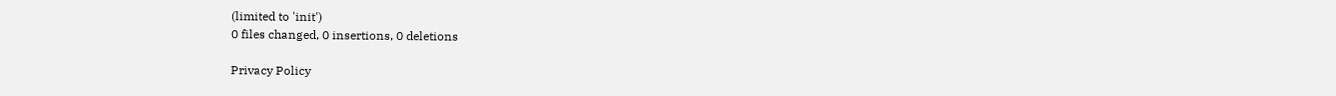(limited to 'init')
0 files changed, 0 insertions, 0 deletions

Privacy Policy